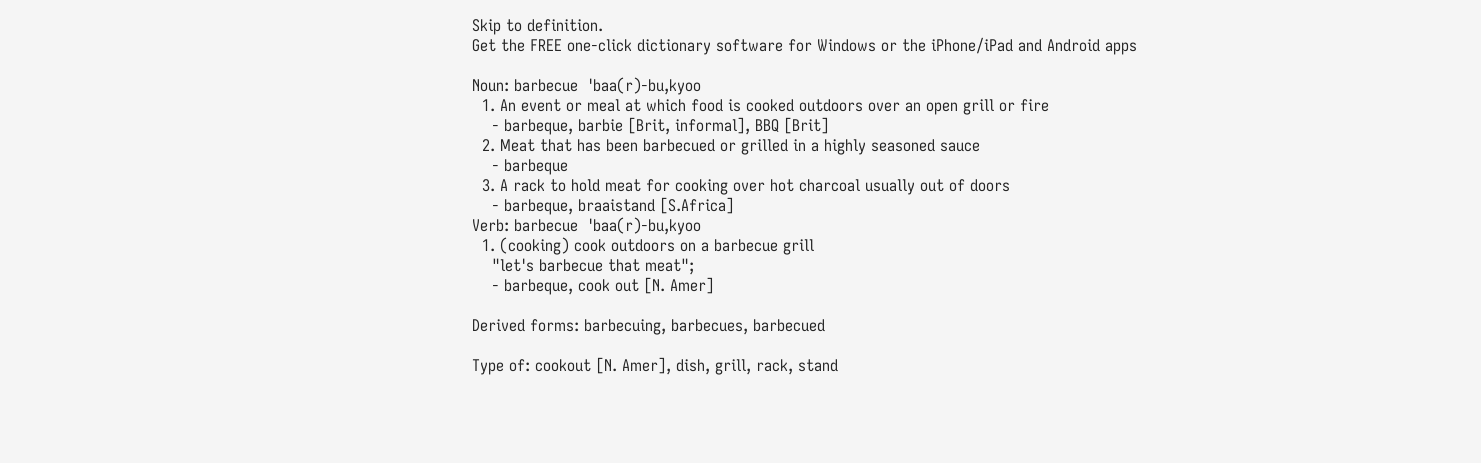Skip to definition.
Get the FREE one-click dictionary software for Windows or the iPhone/iPad and Android apps

Noun: barbecue  'baa(r)-bu,kyoo
  1. An event or meal at which food is cooked outdoors over an open grill or fire
    - barbeque, barbie [Brit, informal], BBQ [Brit]
  2. Meat that has been barbecued or grilled in a highly seasoned sauce
    - barbeque
  3. A rack to hold meat for cooking over hot charcoal usually out of doors
    - barbeque, braaistand [S.Africa]
Verb: barbecue  'baa(r)-bu,kyoo
  1. (cooking) cook outdoors on a barbecue grill
    "let's barbecue that meat";
    - barbeque, cook out [N. Amer]

Derived forms: barbecuing, barbecues, barbecued

Type of: cookout [N. Amer], dish, grill, rack, stand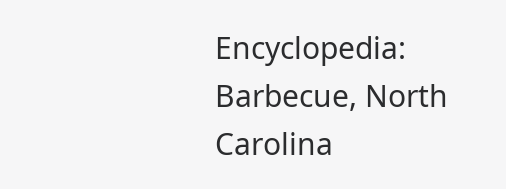Encyclopedia: Barbecue, North Carolina